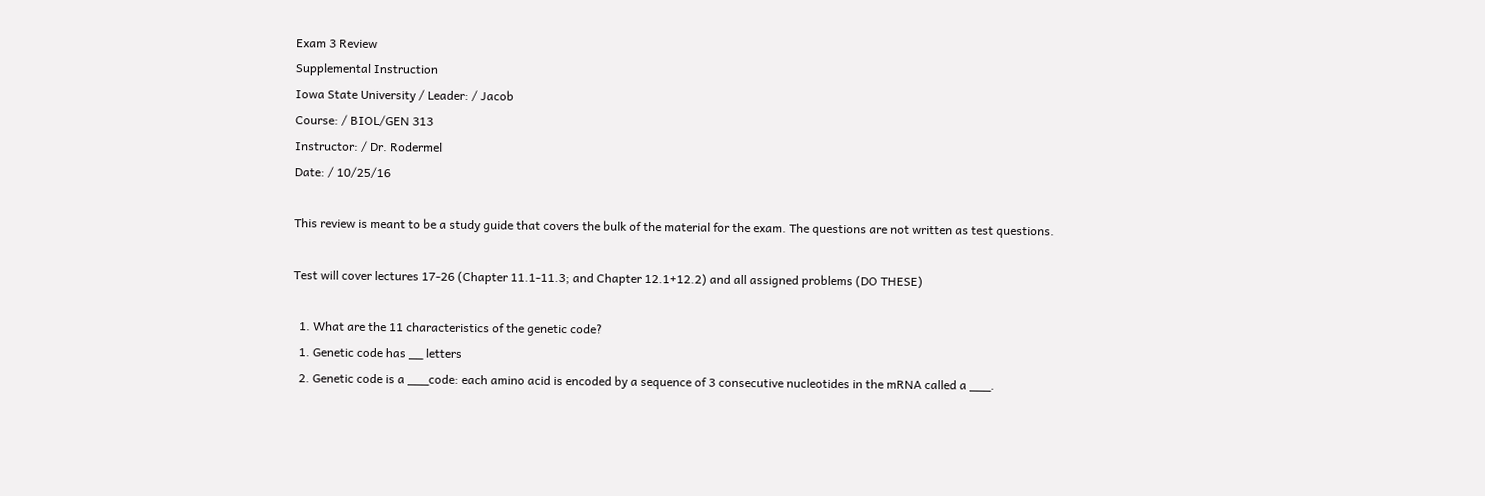Exam 3 Review
Supplemental Instruction
Iowa State University / Leader: / Jacob
Course: / BIOL/GEN 313
Instructor: / Dr. Rodermel
Date: / 10/25/16

This review is meant to be a study guide that covers the bulk of the material for the exam. The questions are not written as test questions.

Test will cover lectures 17-26 (Chapter 11.1-11.3; and Chapter 12.1+12.2) and all assigned problems (DO THESE)

  1. What are the 11 characteristics of the genetic code?
  1. Genetic code has __ letters
  2. Genetic code is a ___code: each amino acid is encoded by a sequence of 3 consecutive nucleotides in the mRNA called a ___.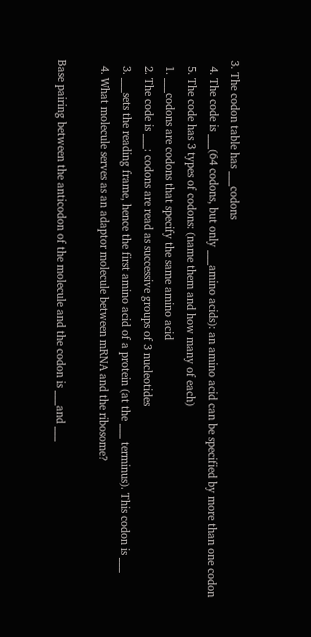3. The codon table has ___codons
  4. The code is ___(64 codons, but only ___amino acids): an amino acid can be specified by more than one codon
  5. The code has 3 types of codons: (name them and how many of each)
  1. ___codons are codons that specify the same amino acid
  2. The code is ___: codons are read as successive groups of 3 nucleotides
  3. ___sets the reading frame, hence the first amino acid of a protein (at the ___ terminus). This codon is ___
  4. What molecule serves as an adaptor molecule between mRNA and the ribosome?

Base pairing between the anticodon of the molecule and the codon is ___and ___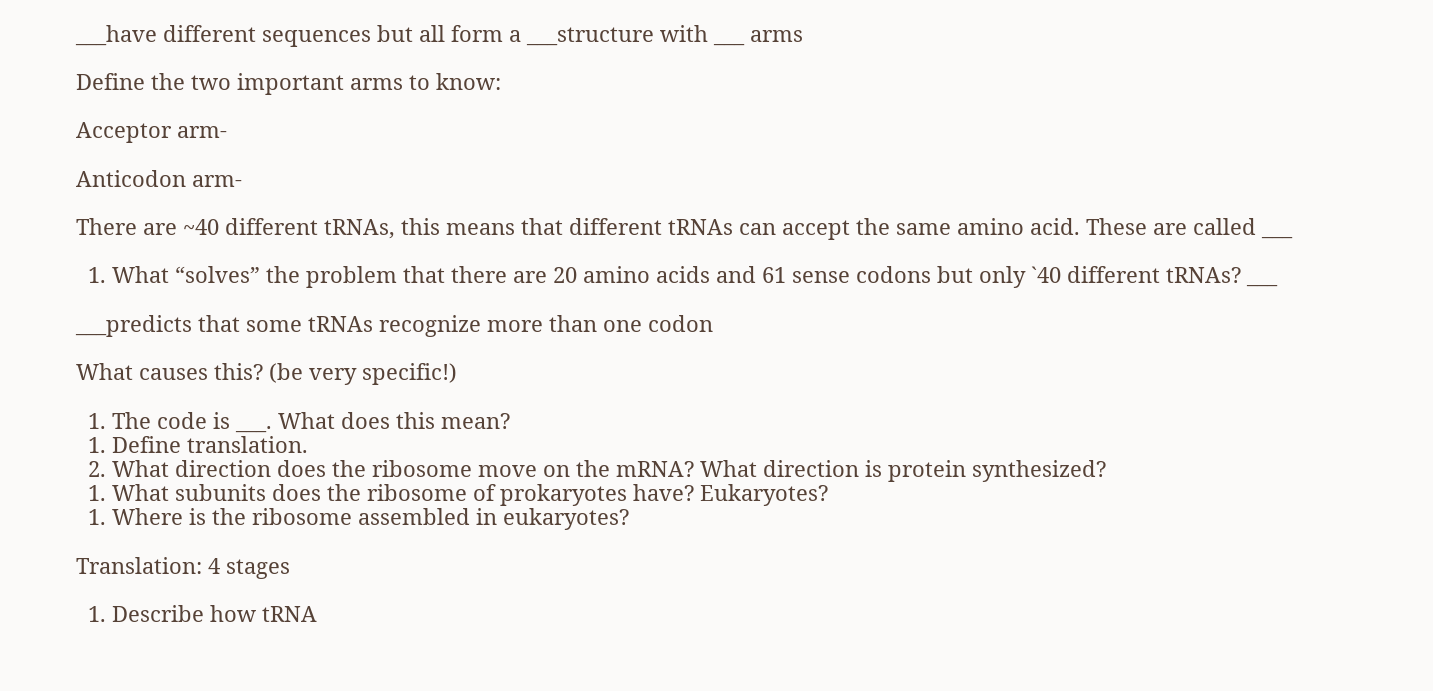___have different sequences but all form a ___structure with ___ arms

Define the two important arms to know:

Acceptor arm-

Anticodon arm-

There are ~40 different tRNAs, this means that different tRNAs can accept the same amino acid. These are called ___

  1. What “solves” the problem that there are 20 amino acids and 61 sense codons but only `40 different tRNAs? ___

___predicts that some tRNAs recognize more than one codon

What causes this? (be very specific!)

  1. The code is ___. What does this mean?
  1. Define translation.
  2. What direction does the ribosome move on the mRNA? What direction is protein synthesized?
  1. What subunits does the ribosome of prokaryotes have? Eukaryotes?
  1. Where is the ribosome assembled in eukaryotes?

Translation: 4 stages

  1. Describe how tRNA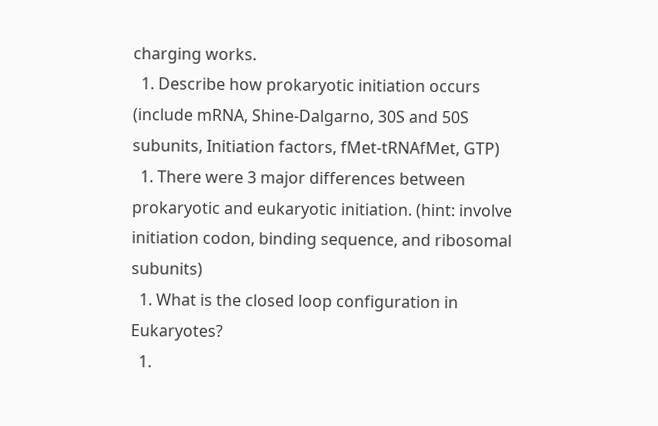charging works.
  1. Describe how prokaryotic initiation occurs (include mRNA, Shine-Dalgarno, 30S and 50S subunits, Initiation factors, fMet-tRNAfMet, GTP)
  1. There were 3 major differences between prokaryotic and eukaryotic initiation. (hint: involve initiation codon, binding sequence, and ribosomal subunits)
  1. What is the closed loop configuration in Eukaryotes?
  1.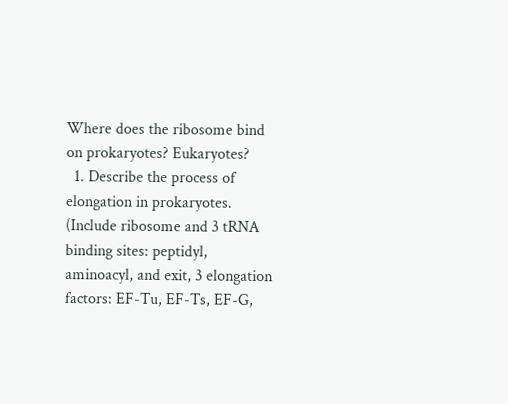Where does the ribosome bind on prokaryotes? Eukaryotes?
  1. Describe the process of elongation in prokaryotes. (Include ribosome and 3 tRNA binding sites: peptidyl, aminoacyl, and exit, 3 elongation factors: EF-Tu, EF-Ts, EF-G,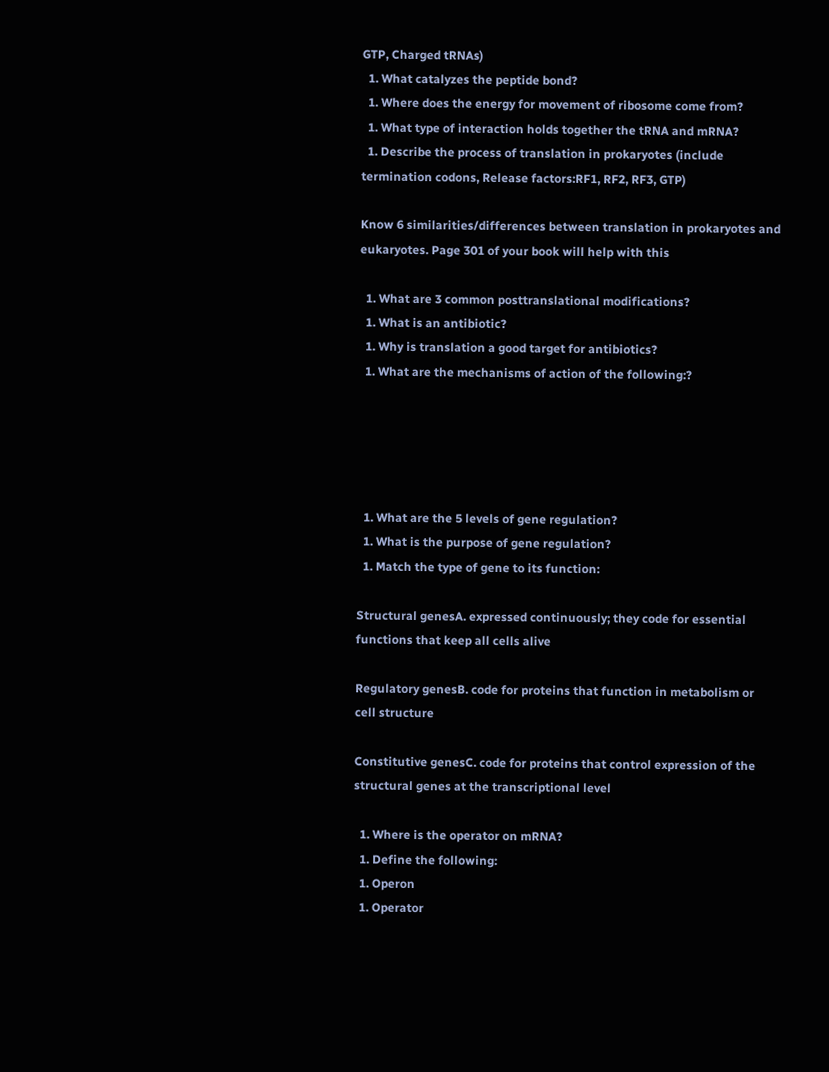GTP, Charged tRNAs)
  1. What catalyzes the peptide bond?
  1. Where does the energy for movement of ribosome come from?
  1. What type of interaction holds together the tRNA and mRNA?
  1. Describe the process of translation in prokaryotes (include termination codons, Release factors:RF1, RF2, RF3, GTP)

Know 6 similarities/differences between translation in prokaryotes and eukaryotes. Page 301 of your book will help with this

  1. What are 3 common posttranslational modifications?
  1. What is an antibiotic?
  1. Why is translation a good target for antibiotics?
  1. What are the mechanisms of action of the following:?





  1. What are the 5 levels of gene regulation?
  1. What is the purpose of gene regulation?
  1. Match the type of gene to its function:

Structural genesA. expressed continuously; they code for essential functions that keep all cells alive

Regulatory genesB. code for proteins that function in metabolism or cell structure

Constitutive genesC. code for proteins that control expression of the structural genes at the transcriptional level

  1. Where is the operator on mRNA?
  1. Define the following:
  1. Operon
  1. Operator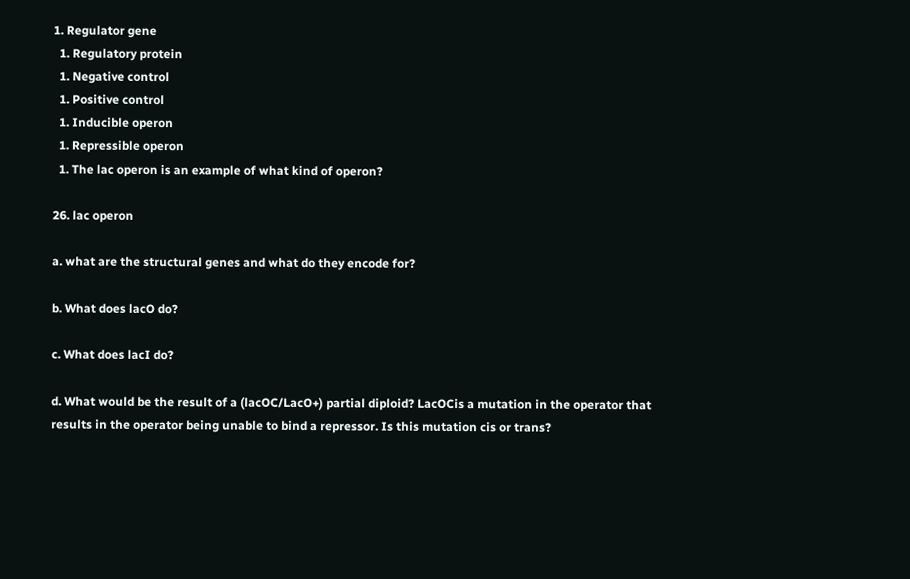1. Regulator gene
  1. Regulatory protein
  1. Negative control
  1. Positive control
  1. Inducible operon
  1. Repressible operon
  1. The lac operon is an example of what kind of operon?

26. lac operon

a. what are the structural genes and what do they encode for?

b. What does lacO do?

c. What does lacI do?

d. What would be the result of a (lacOC/LacO+) partial diploid? LacOCis a mutation in the operator that results in the operator being unable to bind a repressor. Is this mutation cis or trans?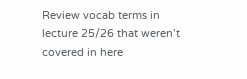Review vocab terms in lecture 25/26 that weren’t covered in here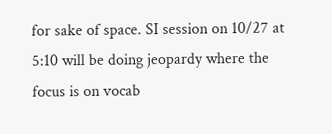for sake of space. SI session on 10/27 at 5:10 will be doing jeopardy where the focus is on vocab